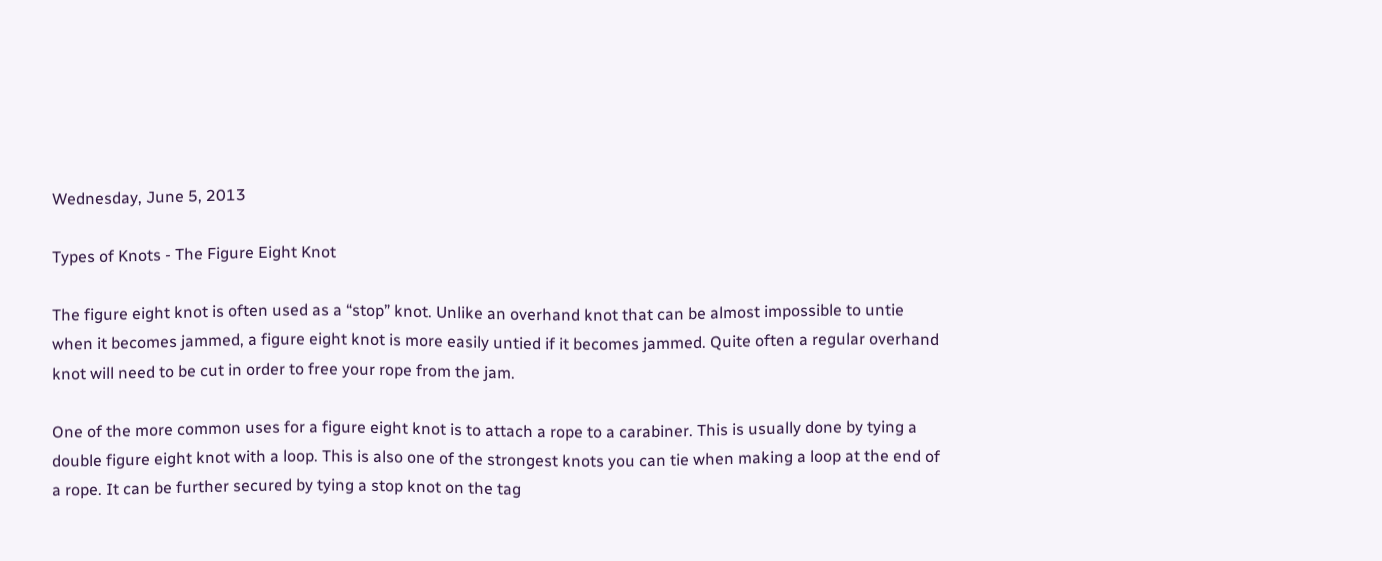Wednesday, June 5, 2013

Types of Knots - The Figure Eight Knot

The figure eight knot is often used as a “stop” knot. Unlike an overhand knot that can be almost impossible to untie when it becomes jammed, a figure eight knot is more easily untied if it becomes jammed. Quite often a regular overhand knot will need to be cut in order to free your rope from the jam.

One of the more common uses for a figure eight knot is to attach a rope to a carabiner. This is usually done by tying a double figure eight knot with a loop. This is also one of the strongest knots you can tie when making a loop at the end of a rope. It can be further secured by tying a stop knot on the tag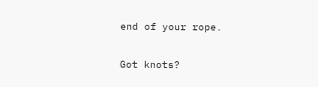end of your rope.

Got knots?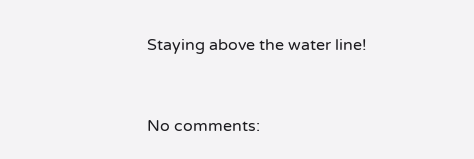Staying above the water line!


No comments: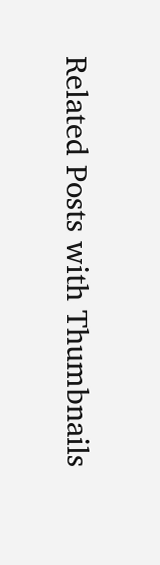Related Posts with Thumbnails